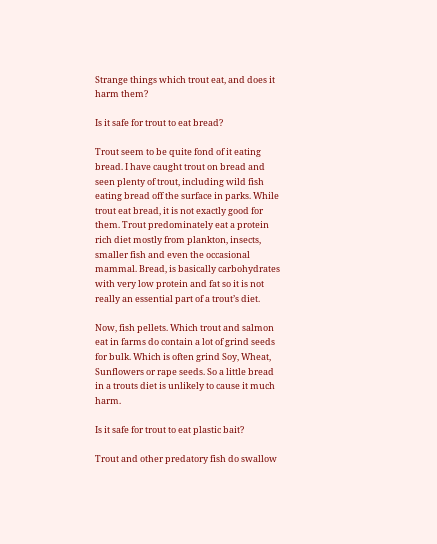Strange things which trout eat, and does it harm them?

Is it safe for trout to eat bread?

Trout seem to be quite fond of it eating bread. I have caught trout on bread and seen plenty of trout, including wild fish eating bread off the surface in parks. While trout eat bread, it is not exactly good for them. Trout predominately eat a protein rich diet mostly from plankton, insects, smaller fish and even the occasional mammal. Bread, is basically carbohydrates with very low protein and fat so it is not really an essential part of a trout’s diet.

Now, fish pellets. Which trout and salmon eat in farms do contain a lot of grind seeds for bulk. Which is often grind Soy, Wheat, Sunflowers or rape seeds. So a little bread in a trouts diet is unlikely to cause it much harm.

Is it safe for trout to eat plastic bait?

Trout and other predatory fish do swallow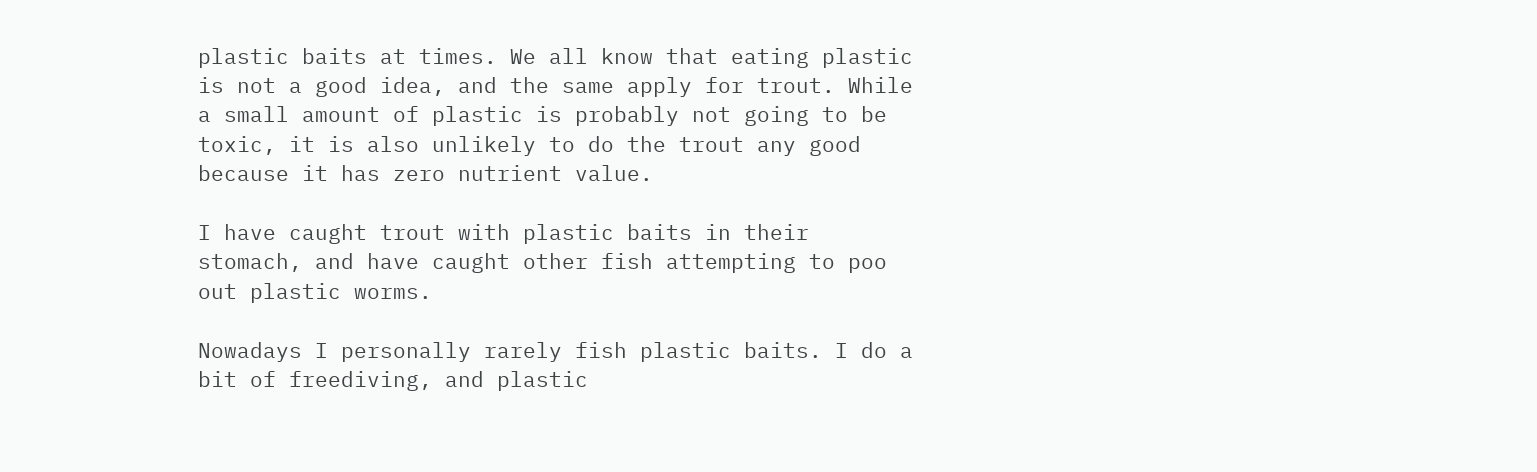plastic baits at times. We all know that eating plastic is not a good idea, and the same apply for trout. While a small amount of plastic is probably not going to be toxic, it is also unlikely to do the trout any good because it has zero nutrient value.

I have caught trout with plastic baits in their stomach, and have caught other fish attempting to poo out plastic worms.

Nowadays I personally rarely fish plastic baits. I do a bit of freediving, and plastic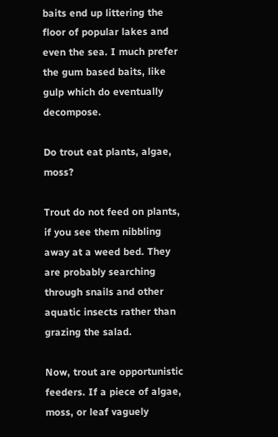baits end up littering the floor of popular lakes and even the sea. I much prefer the gum based baits, like gulp which do eventually decompose.

Do trout eat plants, algae, moss?

Trout do not feed on plants, if you see them nibbling away at a weed bed. They are probably searching through snails and other aquatic insects rather than grazing the salad.

Now, trout are opportunistic feeders. If a piece of algae, moss, or leaf vaguely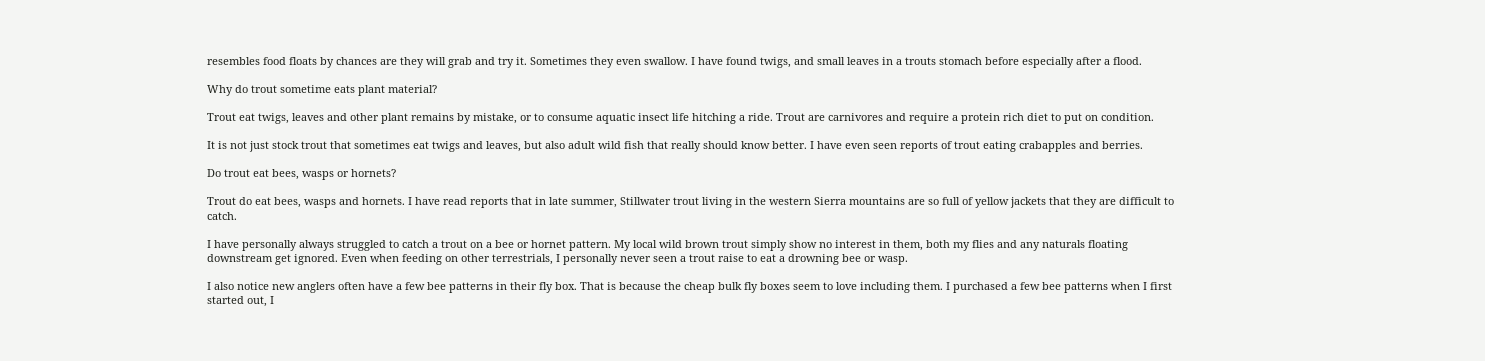resembles food floats by chances are they will grab and try it. Sometimes they even swallow. I have found twigs, and small leaves in a trouts stomach before especially after a flood.

Why do trout sometime eats plant material?

Trout eat twigs, leaves and other plant remains by mistake, or to consume aquatic insect life hitching a ride. Trout are carnivores and require a protein rich diet to put on condition.

It is not just stock trout that sometimes eat twigs and leaves, but also adult wild fish that really should know better. I have even seen reports of trout eating crabapples and berries.

Do trout eat bees, wasps or hornets?

Trout do eat bees, wasps and hornets. I have read reports that in late summer, Stillwater trout living in the western Sierra mountains are so full of yellow jackets that they are difficult to catch.

I have personally always struggled to catch a trout on a bee or hornet pattern. My local wild brown trout simply show no interest in them, both my flies and any naturals floating downstream get ignored. Even when feeding on other terrestrials, I personally never seen a trout raise to eat a drowning bee or wasp.

I also notice new anglers often have a few bee patterns in their fly box. That is because the cheap bulk fly boxes seem to love including them. I purchased a few bee patterns when I first started out, I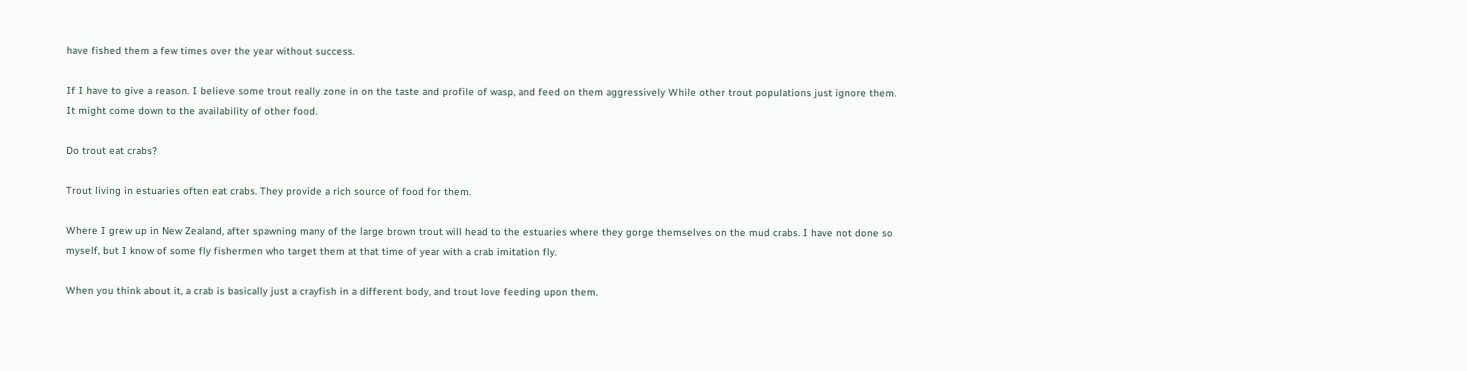have fished them a few times over the year without success.

If I have to give a reason. I believe some trout really zone in on the taste and profile of wasp, and feed on them aggressively While other trout populations just ignore them. It might come down to the availability of other food.

Do trout eat crabs?

Trout living in estuaries often eat crabs. They provide a rich source of food for them.

Where I grew up in New Zealand, after spawning many of the large brown trout will head to the estuaries where they gorge themselves on the mud crabs. I have not done so myself, but I know of some fly fishermen who target them at that time of year with a crab imitation fly.

When you think about it, a crab is basically just a crayfish in a different body, and trout love feeding upon them.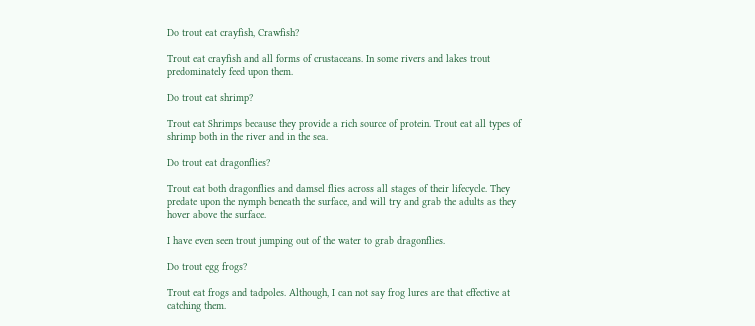Do trout eat crayfish, Crawfish?

Trout eat crayfish and all forms of crustaceans. In some rivers and lakes trout predominately feed upon them.

Do trout eat shrimp?

Trout eat Shrimps because they provide a rich source of protein. Trout eat all types of shrimp both in the river and in the sea.

Do trout eat dragonflies?

Trout eat both dragonflies and damsel flies across all stages of their lifecycle. They predate upon the nymph beneath the surface, and will try and grab the adults as they hover above the surface.

I have even seen trout jumping out of the water to grab dragonflies.

Do trout egg frogs?

Trout eat frogs and tadpoles. Although, I can not say frog lures are that effective at catching them.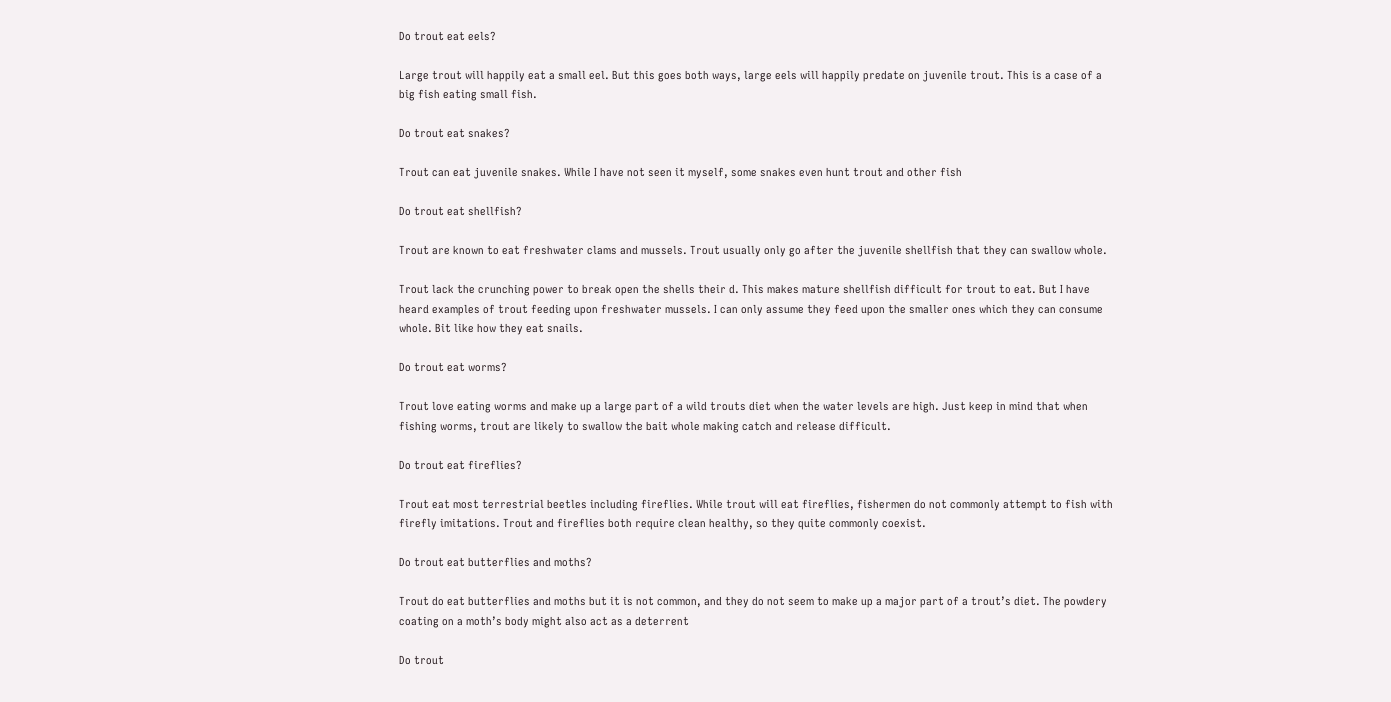Do trout eat eels?

Large trout will happily eat a small eel. But this goes both ways, large eels will happily predate on juvenile trout. This is a case of a big fish eating small fish.

Do trout eat snakes?

Trout can eat juvenile snakes. While I have not seen it myself, some snakes even hunt trout and other fish

Do trout eat shellfish?

Trout are known to eat freshwater clams and mussels. Trout usually only go after the juvenile shellfish that they can swallow whole.

Trout lack the crunching power to break open the shells their d. This makes mature shellfish difficult for trout to eat. But I have heard examples of trout feeding upon freshwater mussels. I can only assume they feed upon the smaller ones which they can consume whole. Bit like how they eat snails.

Do trout eat worms?

Trout love eating worms and make up a large part of a wild trouts diet when the water levels are high. Just keep in mind that when fishing worms, trout are likely to swallow the bait whole making catch and release difficult.

Do trout eat fireflies?

Trout eat most terrestrial beetles including fireflies. While trout will eat fireflies, fishermen do not commonly attempt to fish with firefly imitations. Trout and fireflies both require clean healthy, so they quite commonly coexist.

Do trout eat butterflies and moths?

Trout do eat butterflies and moths but it is not common, and they do not seem to make up a major part of a trout’s diet. The powdery coating on a moth’s body might also act as a deterrent

Do trout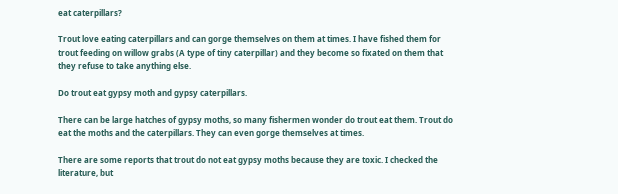eat caterpillars?

Trout love eating caterpillars and can gorge themselves on them at times. I have fished them for trout feeding on willow grabs (A type of tiny caterpillar) and they become so fixated on them that they refuse to take anything else.

Do trout eat gypsy moth and gypsy caterpillars.

There can be large hatches of gypsy moths, so many fishermen wonder do trout eat them. Trout do eat the moths and the caterpillars. They can even gorge themselves at times.

There are some reports that trout do not eat gypsy moths because they are toxic. I checked the literature, but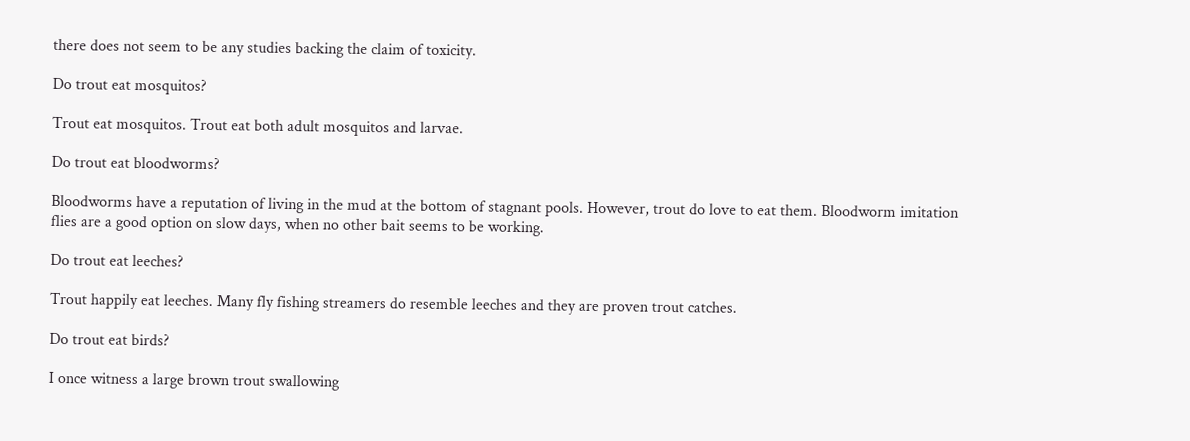there does not seem to be any studies backing the claim of toxicity.

Do trout eat mosquitos?

Trout eat mosquitos. Trout eat both adult mosquitos and larvae.

Do trout eat bloodworms?

Bloodworms have a reputation of living in the mud at the bottom of stagnant pools. However, trout do love to eat them. Bloodworm imitation flies are a good option on slow days, when no other bait seems to be working.

Do trout eat leeches?

Trout happily eat leeches. Many fly fishing streamers do resemble leeches and they are proven trout catches.

Do trout eat birds?

I once witness a large brown trout swallowing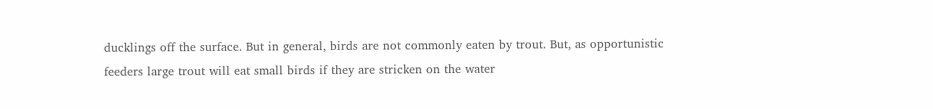ducklings off the surface. But in general, birds are not commonly eaten by trout. But, as opportunistic feeders large trout will eat small birds if they are stricken on the water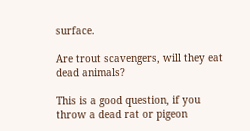surface.

Are trout scavengers, will they eat dead animals?

This is a good question, if you throw a dead rat or pigeon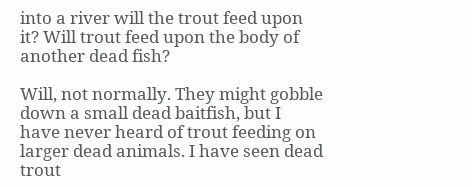into a river will the trout feed upon it? Will trout feed upon the body of another dead fish?

Will, not normally. They might gobble down a small dead baitfish, but I have never heard of trout feeding on larger dead animals. I have seen dead trout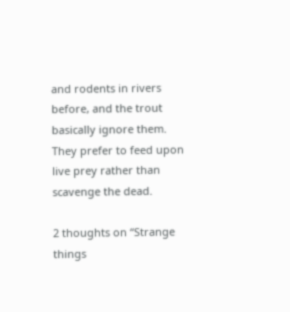and rodents in rivers before, and the trout basically ignore them. They prefer to feed upon live prey rather than scavenge the dead.

2 thoughts on “Strange things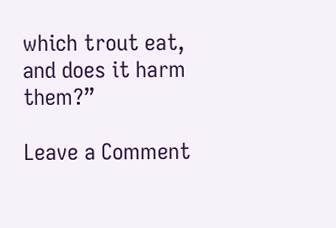which trout eat, and does it harm them?”

Leave a Comment